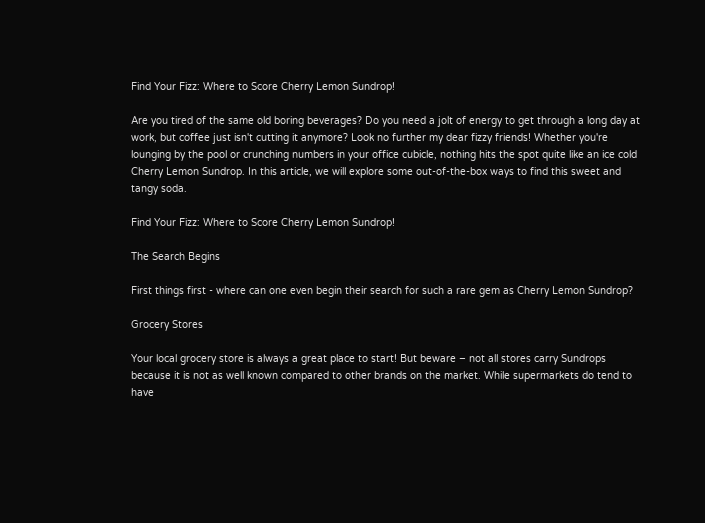Find Your Fizz: Where to Score Cherry Lemon Sundrop!

Are you tired of the same old boring beverages? Do you need a jolt of energy to get through a long day at work, but coffee just isn't cutting it anymore? Look no further my dear fizzy friends! Whether you're lounging by the pool or crunching numbers in your office cubicle, nothing hits the spot quite like an ice cold Cherry Lemon Sundrop. In this article, we will explore some out-of-the-box ways to find this sweet and tangy soda.

Find Your Fizz: Where to Score Cherry Lemon Sundrop!

The Search Begins

First things first - where can one even begin their search for such a rare gem as Cherry Lemon Sundrop?

Grocery Stores

Your local grocery store is always a great place to start! But beware – not all stores carry Sundrops because it is not as well known compared to other brands on the market. While supermarkets do tend to have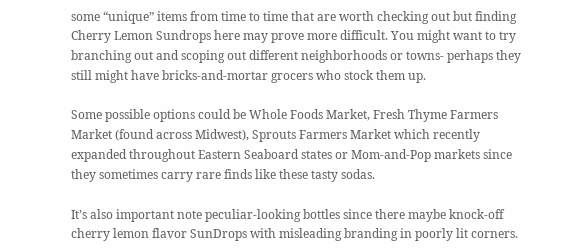some “unique” items from time to time that are worth checking out but finding Cherry Lemon Sundrops here may prove more difficult. You might want to try branching out and scoping out different neighborhoods or towns- perhaps they still might have bricks-and-mortar grocers who stock them up.

Some possible options could be Whole Foods Market, Fresh Thyme Farmers Market (found across Midwest), Sprouts Farmers Market which recently expanded throughout Eastern Seaboard states or Mom-and-Pop markets since they sometimes carry rare finds like these tasty sodas.

It’s also important note peculiar-looking bottles since there maybe knock-off cherry lemon flavor SunDrops with misleading branding in poorly lit corners.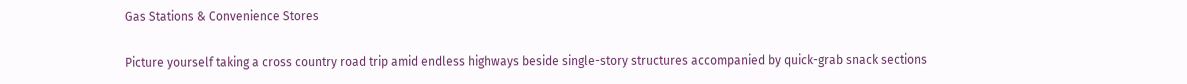Gas Stations & Convenience Stores

Picture yourself taking a cross country road trip amid endless highways beside single-story structures accompanied by quick-grab snack sections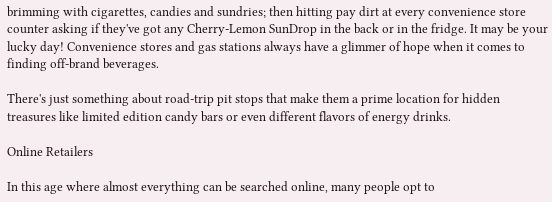brimming with cigarettes, candies and sundries; then hitting pay dirt at every convenience store counter asking if they've got any Cherry-Lemon SunDrop in the back or in the fridge. It may be your lucky day! Convenience stores and gas stations always have a glimmer of hope when it comes to finding off-brand beverages.

There's just something about road-trip pit stops that make them a prime location for hidden treasures like limited edition candy bars or even different flavors of energy drinks.

Online Retailers

In this age where almost everything can be searched online, many people opt to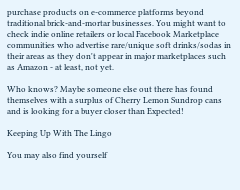purchase products on e-commerce platforms beyond traditional brick-and-mortar businesses. You might want to check indie online retailers or local Facebook Marketplace communities who advertise rare/unique soft drinks/sodas in their areas as they don't appear in major marketplaces such as Amazon - at least, not yet.

Who knows? Maybe someone else out there has found themselves with a surplus of Cherry Lemon Sundrop cans and is looking for a buyer closer than Expected!

Keeping Up With The Lingo

You may also find yourself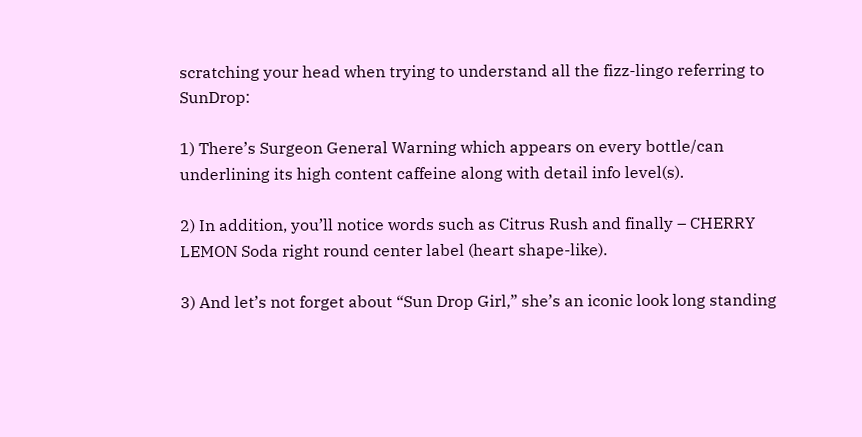scratching your head when trying to understand all the fizz-lingo referring to SunDrop:

1) There’s Surgeon General Warning which appears on every bottle/can underlining its high content caffeine along with detail info level(s).

2) In addition, you’ll notice words such as Citrus Rush and finally – CHERRY LEMON Soda right round center label (heart shape-like).

3) And let’s not forget about “Sun Drop Girl,” she’s an iconic look long standing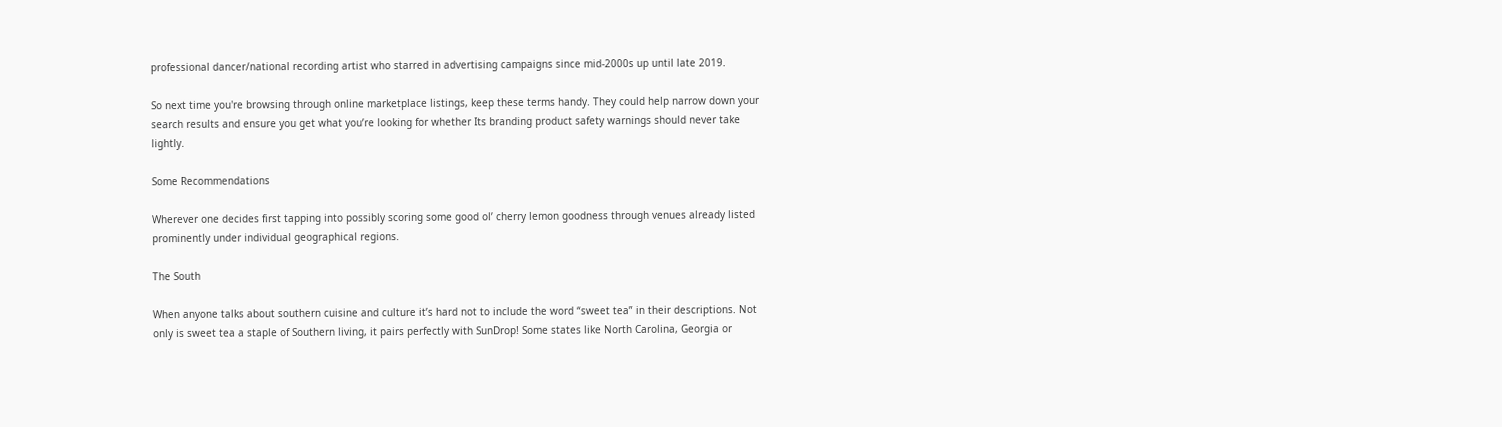professional dancer/national recording artist who starred in advertising campaigns since mid-2000s up until late 2019.

So next time you're browsing through online marketplace listings, keep these terms handy. They could help narrow down your search results and ensure you get what you’re looking for whether Its branding product safety warnings should never take lightly.

Some Recommendations

Wherever one decides first tapping into possibly scoring some good ol’ cherry lemon goodness through venues already listed prominently under individual geographical regions.

The South

When anyone talks about southern cuisine and culture it’s hard not to include the word “sweet tea” in their descriptions. Not only is sweet tea a staple of Southern living, it pairs perfectly with SunDrop! Some states like North Carolina, Georgia or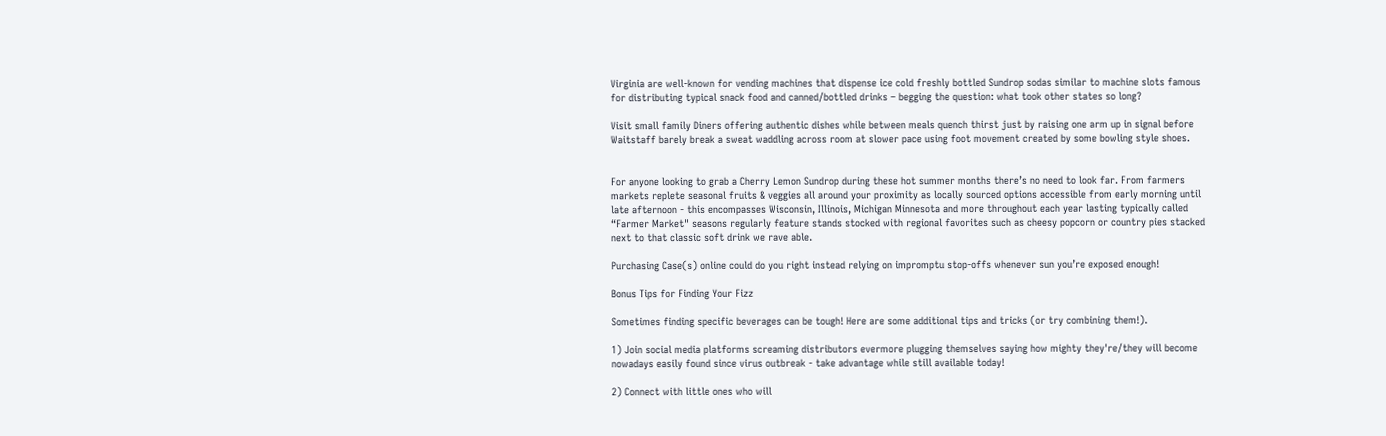Virginia are well-known for vending machines that dispense ice cold freshly bottled Sundrop sodas similar to machine slots famous for distributing typical snack food and canned/bottled drinks – begging the question: what took other states so long?

Visit small family Diners offering authentic dishes while between meals quench thirst just by raising one arm up in signal before Waitstaff barely break a sweat waddling across room at slower pace using foot movement created by some bowling style shoes.


For anyone looking to grab a Cherry Lemon Sundrop during these hot summer months there’s no need to look far. From farmers markets replete seasonal fruits & veggies all around your proximity as locally sourced options accessible from early morning until late afternoon - this encompasses Wisconsin, Illinois, Michigan Minnesota and more throughout each year lasting typically called “Farmer Market" seasons regularly feature stands stocked with regional favorites such as cheesy popcorn or country pies stacked next to that classic soft drink we rave able.

Purchasing Case(s) online could do you right instead relying on impromptu stop-offs whenever sun you’re exposed enough!

Bonus Tips for Finding Your Fizz

Sometimes finding specific beverages can be tough! Here are some additional tips and tricks (or try combining them!).

1) Join social media platforms screaming distributors evermore plugging themselves saying how mighty they're/they will become nowadays easily found since virus outbreak - take advantage while still available today!

2) Connect with little ones who will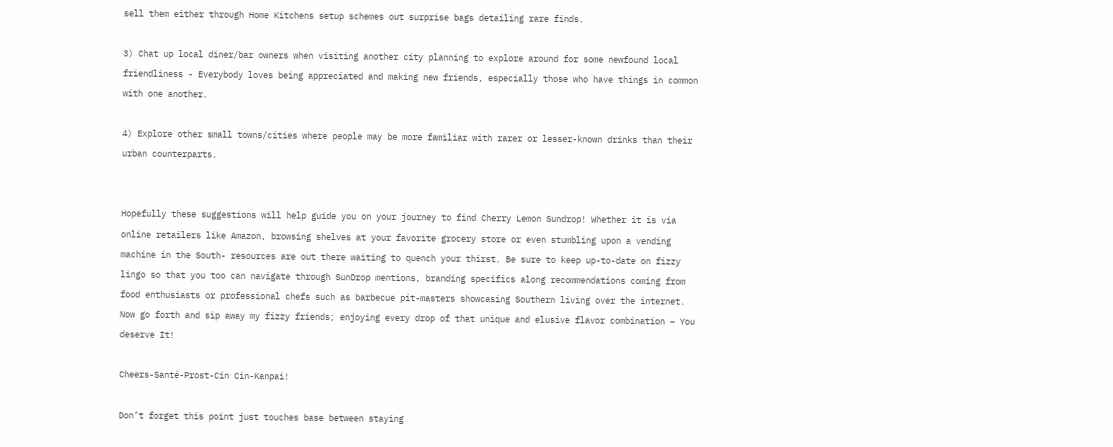sell them either through Home Kitchens setup schemes out surprise bags detailing rare finds.

3) Chat up local diner/bar owners when visiting another city planning to explore around for some newfound local friendliness - Everybody loves being appreciated and making new friends, especially those who have things in common with one another.

4) Explore other small towns/cities where people may be more familiar with rarer or lesser-known drinks than their urban counterparts.


Hopefully these suggestions will help guide you on your journey to find Cherry Lemon Sundrop! Whether it is via online retailers like Amazon, browsing shelves at your favorite grocery store or even stumbling upon a vending machine in the South- resources are out there waiting to quench your thirst. Be sure to keep up-to-date on fizzy lingo so that you too can navigate through SunDrop mentions, branding specifics along recommendations coming from food enthusiasts or professional chefs such as barbecue pit-masters showcasing Southern living over the internet. Now go forth and sip away my fizzy friends; enjoying every drop of that unique and elusive flavor combination – You deserve It!

Cheers-Santé-Prost-Cin Cin-Kanpai!

Don’t forget this point just touches base between staying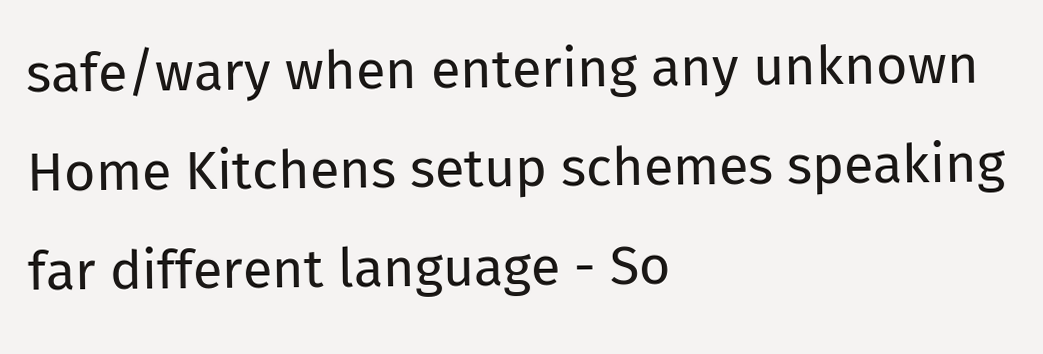safe/wary when entering any unknown Home Kitchens setup schemes speaking far different language - So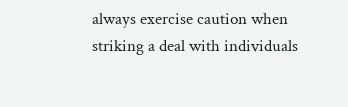always exercise caution when striking a deal with individuals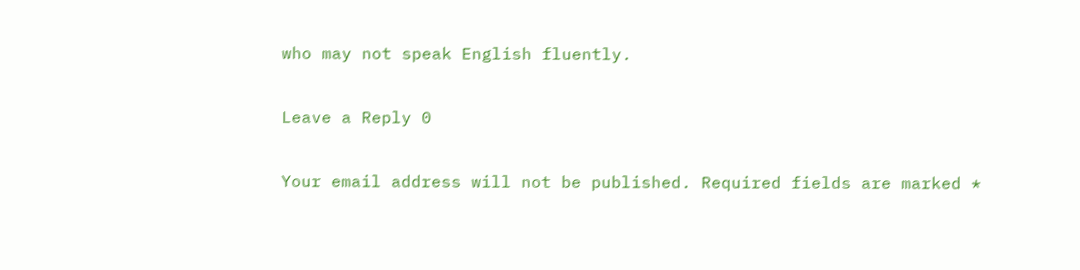who may not speak English fluently.

Leave a Reply 0

Your email address will not be published. Required fields are marked *